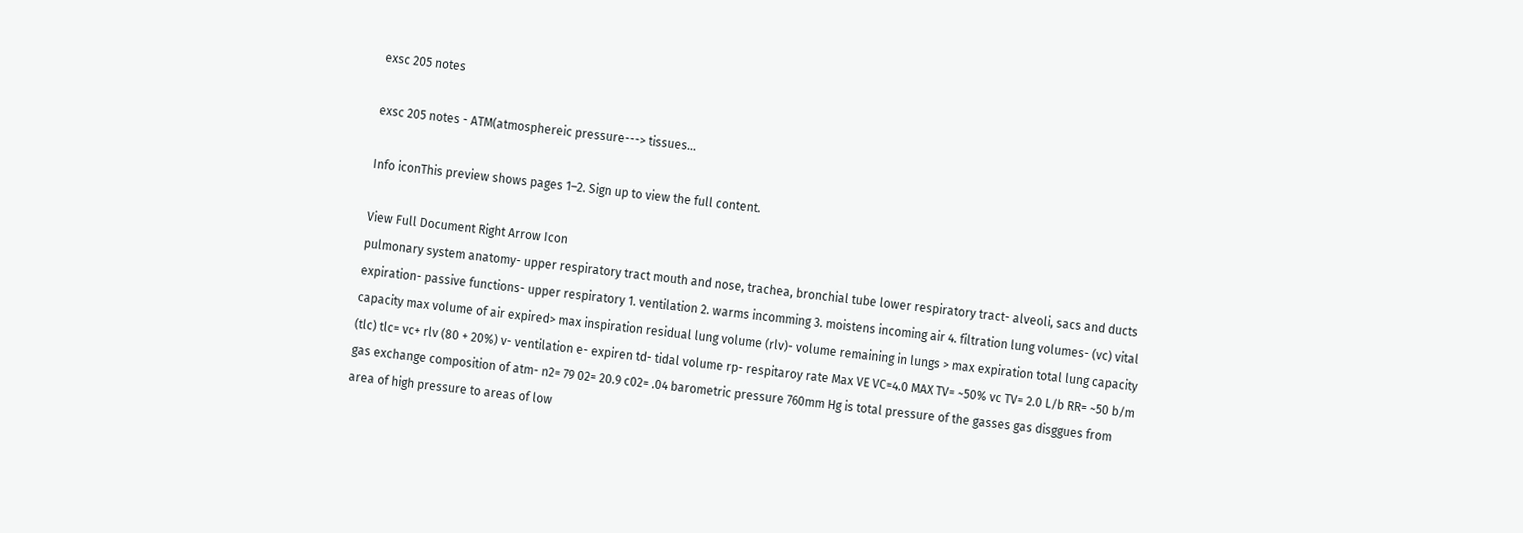exsc 205 notes

exsc 205 notes - ATM(atmosphereic pressure---> tissues...

Info iconThis preview shows pages 1–2. Sign up to view the full content.

View Full Document Right Arrow Icon
pulmonary system anatomy- upper respiratory tract mouth and nose, trachea, bronchial tube lower respiratory tract- alveoli, sacs and ducts expiration- passive functions- upper respiratory 1. ventilation 2. warms incomming 3. moistens incoming air 4. filtration lung volumes- (vc) vital capacity max volume of air expired> max inspiration residual lung volume (rlv)- volume remaining in lungs > max expiration total lung capacity (tlc) tlc= vc+ rlv (80 + 20%) v- ventilation e- expiren td- tidal volume rp- respitaroy rate Max VE VC=4.0 MAX TV= ~50% vc TV= 2.0 L/b RR= ~50 b/m gas exchange composition of atm- n2= 79 02= 20.9 c02= .04 barometric pressure 760mm Hg is total pressure of the gasses gas disggues from area of high pressure to areas of low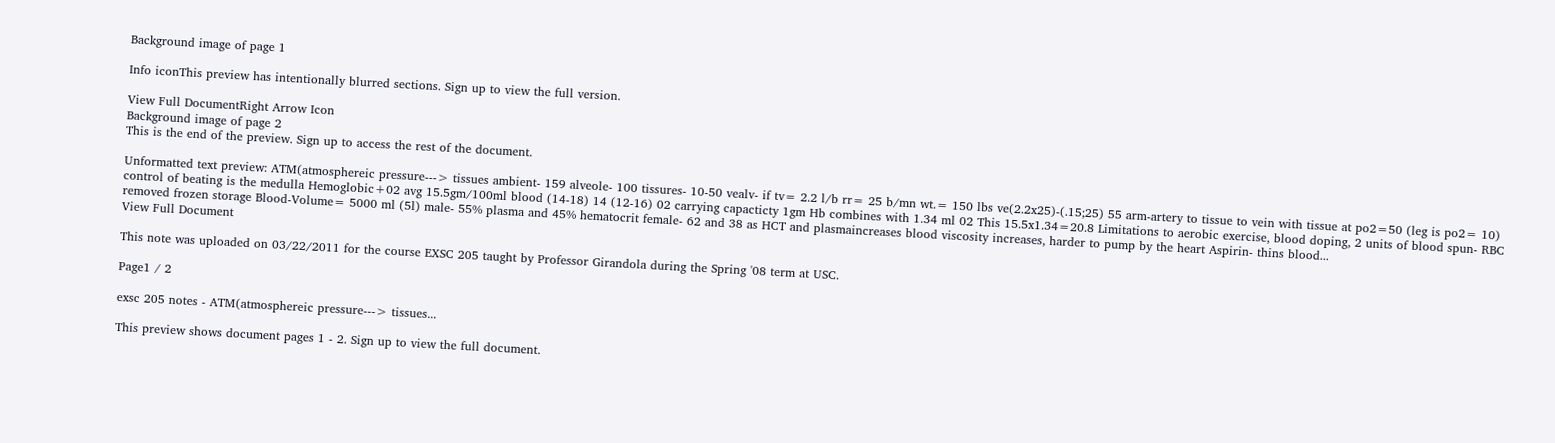Background image of page 1

Info iconThis preview has intentionally blurred sections. Sign up to view the full version.

View Full DocumentRight Arrow Icon
Background image of page 2
This is the end of the preview. Sign up to access the rest of the document.

Unformatted text preview: ATM(atmosphereic pressure---> tissues ambient- 159 alveole- 100 tissures- 10-50 vealv- if tv= 2.2 l/b rr= 25 b/mn wt.= 150 lbs ve(2.2x25)-(.15;25) 55 arm-artery to tissue to vein with tissue at po2=50 (leg is po2= 10) control of beating is the medulla Hemoglobic+02 avg 15.5gm/100ml blood (14-18) 14 (12-16) 02 carrying capacticty 1gm Hb combines with 1.34 ml 02 This 15.5x1.34=20.8 Limitations to aerobic exercise, blood doping, 2 units of blood spun- RBC removed frozen storage Blood-Volume= 5000 ml (5l) male- 55% plasma and 45% hematocrit female- 62 and 38 as HCT and plasmaincreases blood viscosity increases, harder to pump by the heart Aspirin- thins blood...
View Full Document

This note was uploaded on 03/22/2011 for the course EXSC 205 taught by Professor Girandola during the Spring '08 term at USC.

Page1 / 2

exsc 205 notes - ATM(atmosphereic pressure---> tissues...

This preview shows document pages 1 - 2. Sign up to view the full document.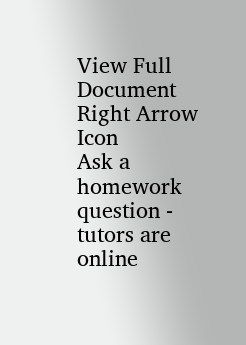View Full Document Right Arrow Icon
Ask a homework question - tutors are online